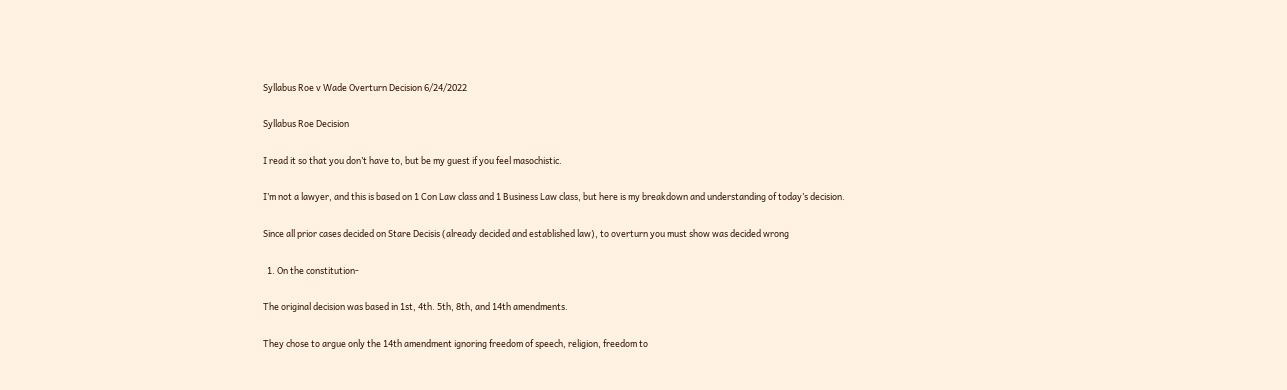Syllabus Roe v Wade Overturn Decision 6/24/2022

Syllabus Roe Decision

I read it so that you don’t have to, but be my guest if you feel masochistic.

I’m not a lawyer, and this is based on 1 Con Law class and 1 Business Law class, but here is my breakdown and understanding of today’s decision.

Since all prior cases decided on Stare Decisis (already decided and established law), to overturn you must show was decided wrong

  1. On the constitution-

The original decision was based in 1st, 4th. 5th, 8th, and 14th amendments.

They chose to argue only the 14th amendment ignoring freedom of speech, religion, freedom to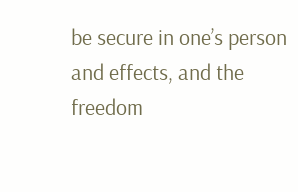be secure in one’s person and effects, and the freedom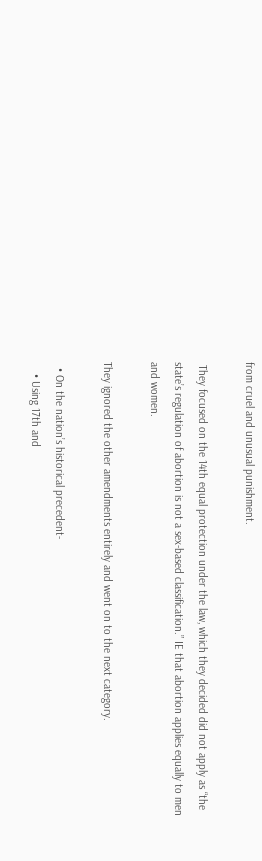from cruel and unusual punishment.

 They focused on the 14th equal protection under the law, which they decided did not apply as “the state’s regulation of abortion is not a sex-based classification.” IE that abortion applies equally to men and women.

They ignored the other amendments entirely and went on to the next category.

  • On the nation’s historical precedent-
    • Using 17th and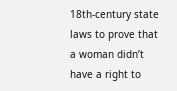18th-century state laws to prove that a woman didn’t have a right to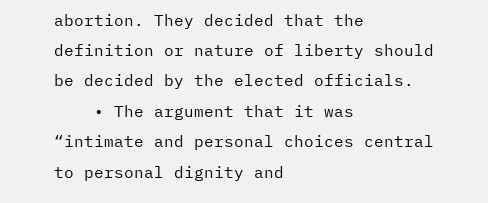abortion. They decided that the definition or nature of liberty should be decided by the elected officials.
    • The argument that it was “intimate and personal choices central to personal dignity and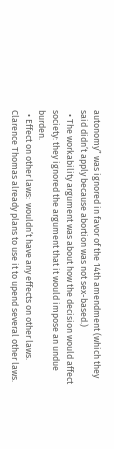autonomy” was ignored in favor of the 14th amendment (which they said didn’t apply because abortion was not sex-based.)
  • The workability argument was about how the decision would affect society: they ignored the argument that it would impose an undue burden.
  • Effect on other laws:  wouldn’t have any effects on other laws. Clarence Thomas already plans to use it to upend several other laws.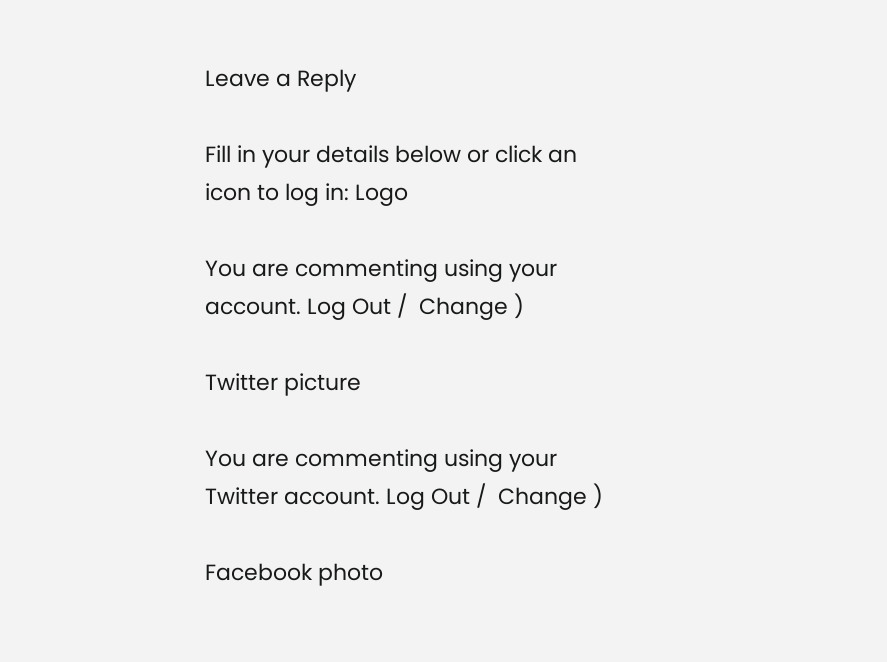Leave a Reply

Fill in your details below or click an icon to log in: Logo

You are commenting using your account. Log Out /  Change )

Twitter picture

You are commenting using your Twitter account. Log Out /  Change )

Facebook photo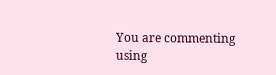You are commenting using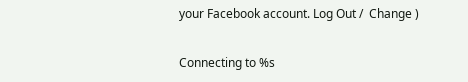your Facebook account. Log Out /  Change )

Connecting to %s